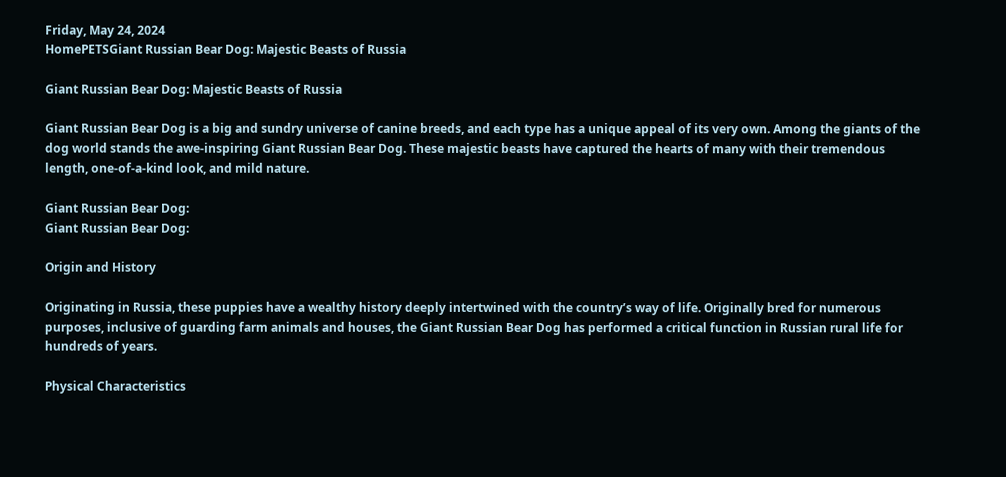Friday, May 24, 2024
HomePETSGiant Russian Bear Dog: Majestic Beasts of Russia

Giant Russian Bear Dog: Majestic Beasts of Russia

Giant Russian Bear Dog is a big and sundry universe of canine breeds, and each type has a unique appeal of its very own. Among the giants of the dog world stands the awe-inspiring Giant Russian Bear Dog. These majestic beasts have captured the hearts of many with their tremendous length, one-of-a-kind look, and mild nature.

Giant Russian Bear Dog:
Giant Russian Bear Dog:

Origin and History

Originating in Russia, these puppies have a wealthy history deeply intertwined with the country’s way of life. Originally bred for numerous purposes, inclusive of guarding farm animals and houses, the Giant Russian Bear Dog has performed a critical function in Russian rural life for hundreds of years.

Physical Characteristics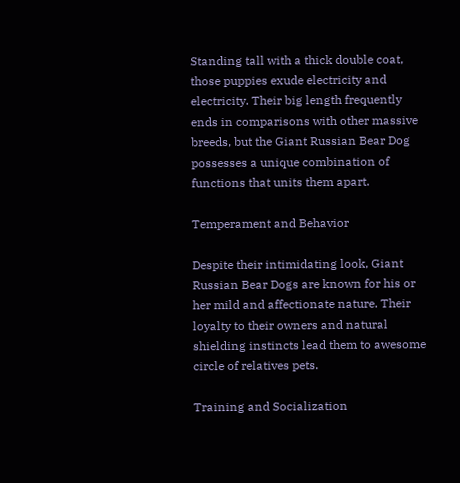Standing tall with a thick double coat, those puppies exude electricity and electricity. Their big length frequently ends in comparisons with other massive breeds, but the Giant Russian Bear Dog possesses a unique combination of functions that units them apart.

Temperament and Behavior

Despite their intimidating look, Giant Russian Bear Dogs are known for his or her mild and affectionate nature. Their loyalty to their owners and natural shielding instincts lead them to awesome circle of relatives pets.

Training and Socialization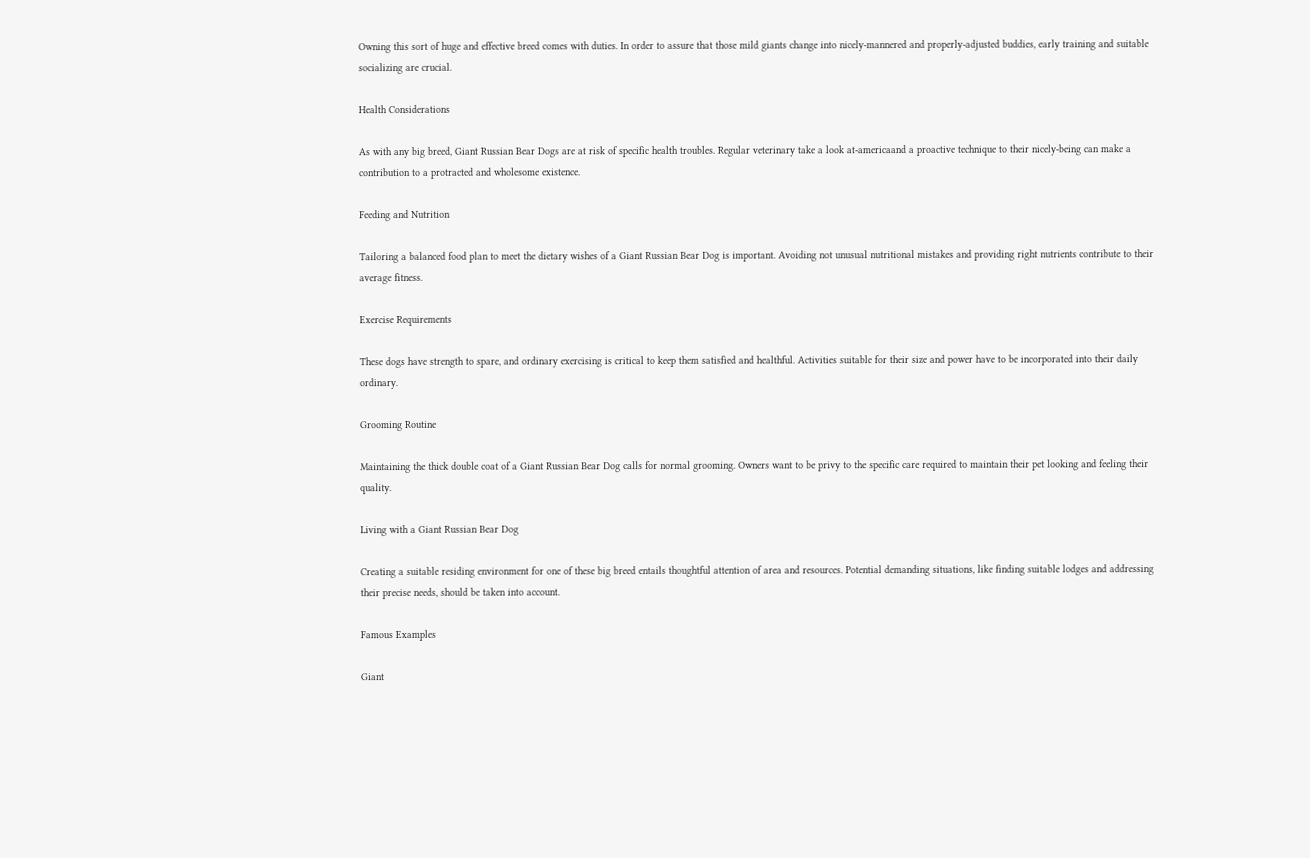Owning this sort of huge and effective breed comes with duties. In order to assure that those mild giants change into nicely-mannered and properly-adjusted buddies, early training and suitable socializing are crucial.

Health Considerations

As with any big breed, Giant Russian Bear Dogs are at risk of specific health troubles. Regular veterinary take a look at-americaand a proactive technique to their nicely-being can make a contribution to a protracted and wholesome existence.

Feeding and Nutrition

Tailoring a balanced food plan to meet the dietary wishes of a Giant Russian Bear Dog is important. Avoiding not unusual nutritional mistakes and providing right nutrients contribute to their average fitness.

Exercise Requirements

These dogs have strength to spare, and ordinary exercising is critical to keep them satisfied and healthful. Activities suitable for their size and power have to be incorporated into their daily ordinary.

Grooming Routine

Maintaining the thick double coat of a Giant Russian Bear Dog calls for normal grooming. Owners want to be privy to the specific care required to maintain their pet looking and feeling their quality.

Living with a Giant Russian Bear Dog

Creating a suitable residing environment for one of these big breed entails thoughtful attention of area and resources. Potential demanding situations, like finding suitable lodges and addressing their precise needs, should be taken into account.

Famous Examples

Giant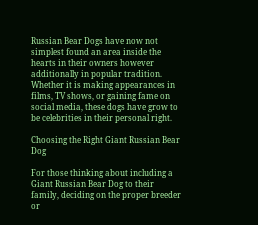Russian Bear Dogs have now not simplest found an area inside the hearts in their owners however additionally in popular tradition. Whether it is making appearances in films, TV shows, or gaining fame on social media, these dogs have grow to be celebrities in their personal right.

Choosing the Right Giant Russian Bear Dog

For those thinking about including a Giant Russian Bear Dog to their family, deciding on the proper breeder or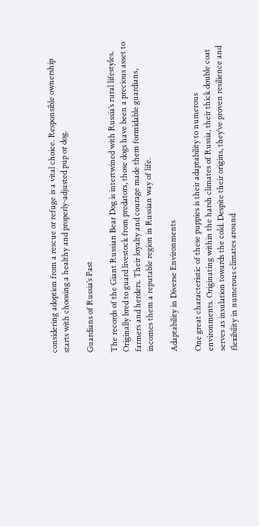considering adoption from a rescue or refuge is a vital choice. Responsible ownership starts with choosing a healthy and properly-adjusted pup or dog.

Guardians of Russia’s Past

The records of the Giant Russian Bear Dog is intertwined with Russia’s rural lifestyles. Originally bred to guard livestock from predators, those dogs have been a precious asset to farmers and herders. Their loyalty and courage made them formidable guardians, incomes them a reputable region in Russian way of life.

Adaptability in Diverse Environments

One great characteristic of these puppies is their adaptability to numerous environments. Originating within the harsh climates of Russia, their thick double coat serves as insulation towards the cold. Despite their origins, they’ve proven resilience and flexibility in numerous climates around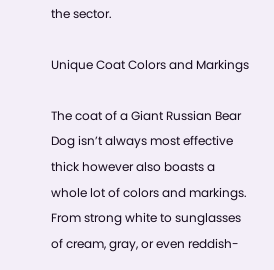the sector.

Unique Coat Colors and Markings

The coat of a Giant Russian Bear Dog isn’t always most effective thick however also boasts a whole lot of colors and markings. From strong white to sunglasses of cream, gray, or even reddish-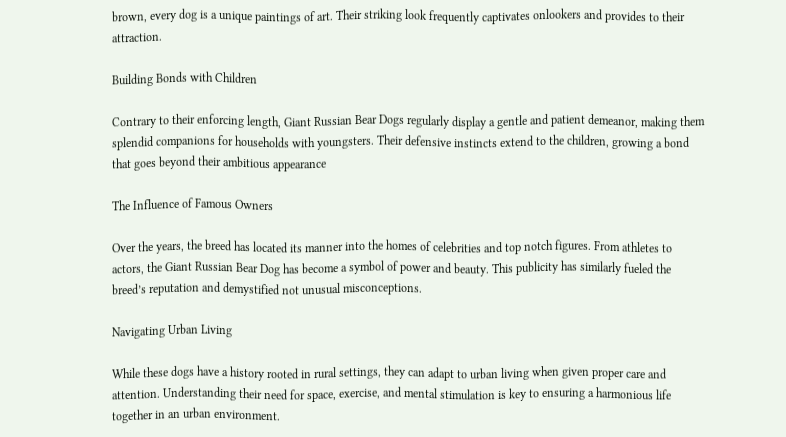brown, every dog is a unique paintings of art. Their striking look frequently captivates onlookers and provides to their attraction.

Building Bonds with Children

Contrary to their enforcing length, Giant Russian Bear Dogs regularly display a gentle and patient demeanor, making them splendid companions for households with youngsters. Their defensive instincts extend to the children, growing a bond that goes beyond their ambitious appearance

The Influence of Famous Owners

Over the years, the breed has located its manner into the homes of celebrities and top notch figures. From athletes to actors, the Giant Russian Bear Dog has become a symbol of power and beauty. This publicity has similarly fueled the breed’s reputation and demystified not unusual misconceptions.

Navigating Urban Living

While these dogs have a history rooted in rural settings, they can adapt to urban living when given proper care and attention. Understanding their need for space, exercise, and mental stimulation is key to ensuring a harmonious life together in an urban environment.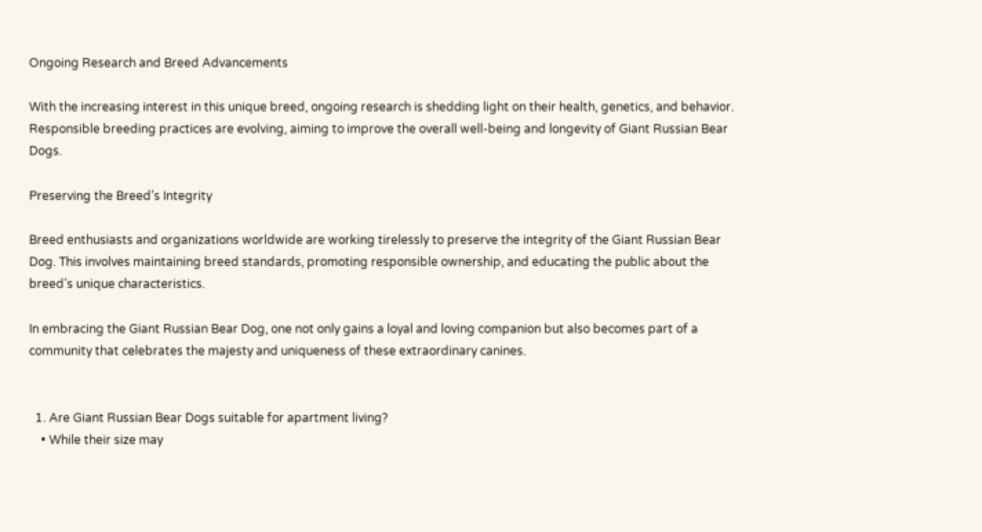Ongoing Research and Breed Advancements

With the increasing interest in this unique breed, ongoing research is shedding light on their health, genetics, and behavior. Responsible breeding practices are evolving, aiming to improve the overall well-being and longevity of Giant Russian Bear Dogs.

Preserving the Breed’s Integrity

Breed enthusiasts and organizations worldwide are working tirelessly to preserve the integrity of the Giant Russian Bear Dog. This involves maintaining breed standards, promoting responsible ownership, and educating the public about the breed’s unique characteristics.

In embracing the Giant Russian Bear Dog, one not only gains a loyal and loving companion but also becomes part of a community that celebrates the majesty and uniqueness of these extraordinary canines.


  1. Are Giant Russian Bear Dogs suitable for apartment living?
    • While their size may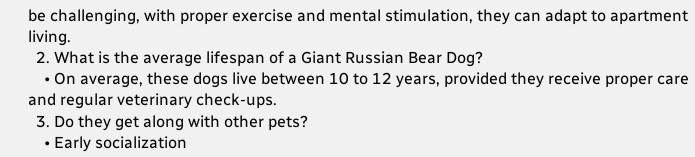be challenging, with proper exercise and mental stimulation, they can adapt to apartment living.
  2. What is the average lifespan of a Giant Russian Bear Dog?
    • On average, these dogs live between 10 to 12 years, provided they receive proper care and regular veterinary check-ups.
  3. Do they get along with other pets?
    • Early socialization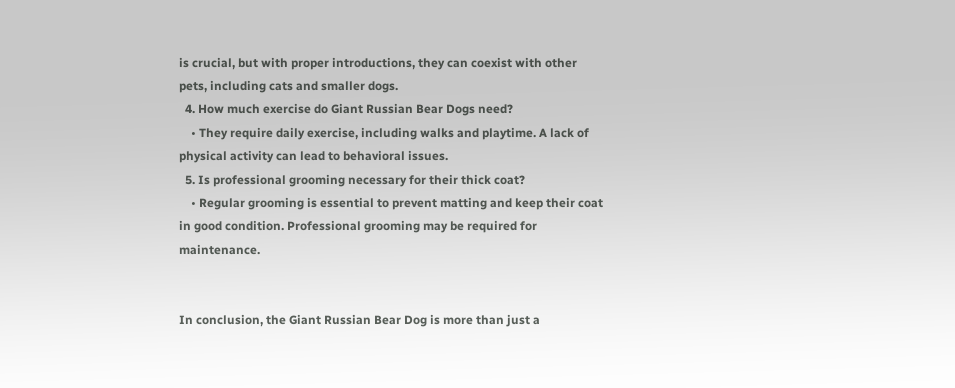is crucial, but with proper introductions, they can coexist with other pets, including cats and smaller dogs.
  4. How much exercise do Giant Russian Bear Dogs need?
    • They require daily exercise, including walks and playtime. A lack of physical activity can lead to behavioral issues.
  5. Is professional grooming necessary for their thick coat?
    • Regular grooming is essential to prevent matting and keep their coat in good condition. Professional grooming may be required for maintenance.


In conclusion, the Giant Russian Bear Dog is more than just a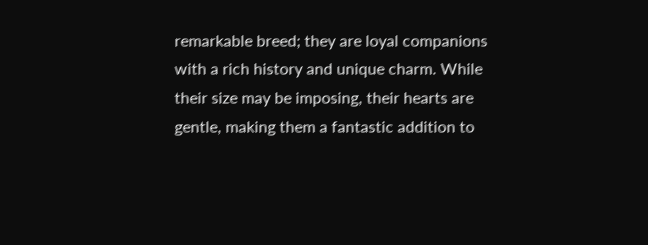remarkable breed; they are loyal companions with a rich history and unique charm. While their size may be imposing, their hearts are gentle, making them a fantastic addition to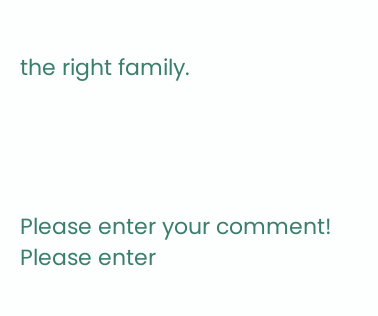the right family.




Please enter your comment!
Please enter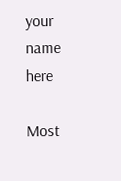your name here

Most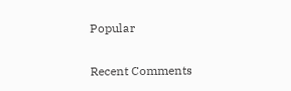Popular

Recent Comments